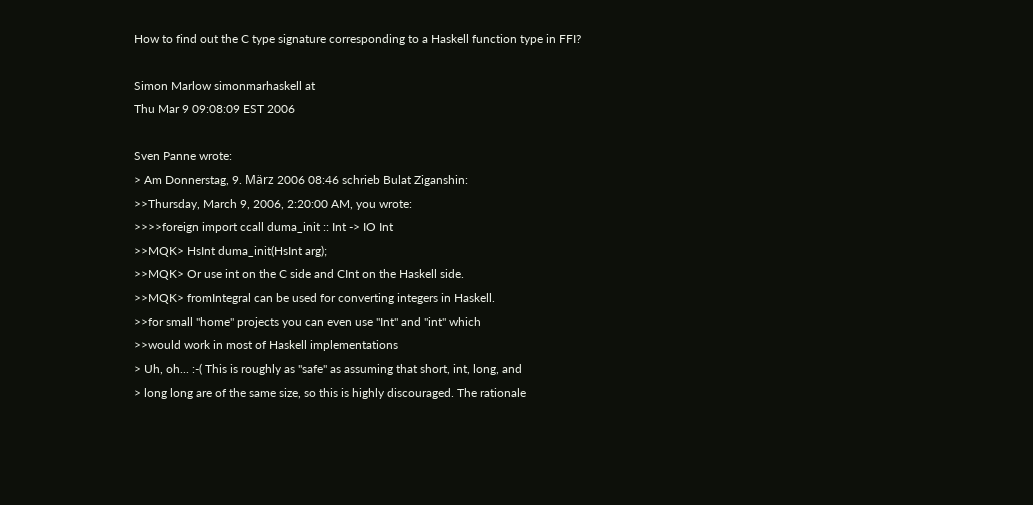How to find out the C type signature corresponding to a Haskell function type in FFI?

Simon Marlow simonmarhaskell at
Thu Mar 9 09:08:09 EST 2006

Sven Panne wrote:
> Am Donnerstag, 9. März 2006 08:46 schrieb Bulat Ziganshin:
>>Thursday, March 9, 2006, 2:20:00 AM, you wrote:
>>>>foreign import ccall duma_init :: Int -> IO Int
>>MQK> HsInt duma_init(HsInt arg);
>>MQK> Or use int on the C side and CInt on the Haskell side.
>>MQK> fromIntegral can be used for converting integers in Haskell.
>>for small "home" projects you can even use "Int" and "int" which
>>would work in most of Haskell implementations
> Uh, oh... :-( This is roughly as "safe" as assuming that short, int, long, and
> long long are of the same size, so this is highly discouraged. The rationale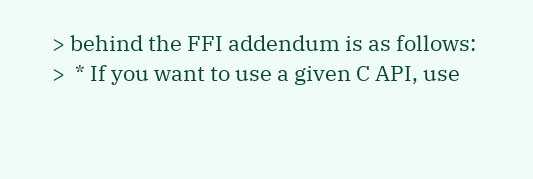> behind the FFI addendum is as follows:
>  * If you want to use a given C API, use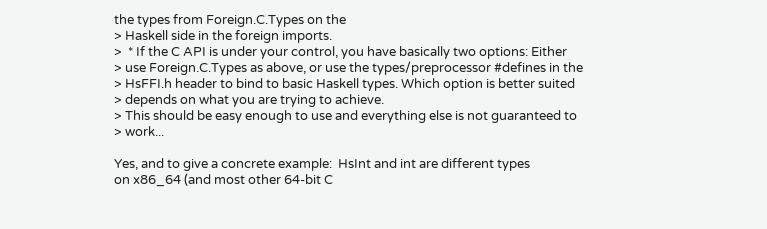the types from Foreign.C.Types on the
> Haskell side in the foreign imports.
>  * If the C API is under your control, you have basically two options: Either
> use Foreign.C.Types as above, or use the types/preprocessor #defines in the
> HsFFI.h header to bind to basic Haskell types. Which option is better suited
> depends on what you are trying to achieve.
> This should be easy enough to use and everything else is not guaranteed to
> work...

Yes, and to give a concrete example:  HsInt and int are different types
on x86_64 (and most other 64-bit C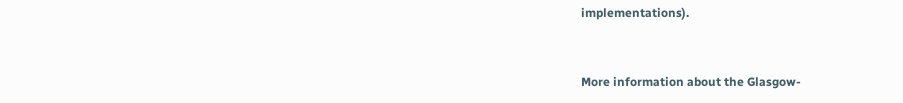implementations).


More information about the Glasgow-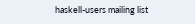haskell-users mailing list